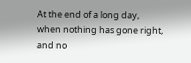At the end of a long day,
when nothing has gone right,
and no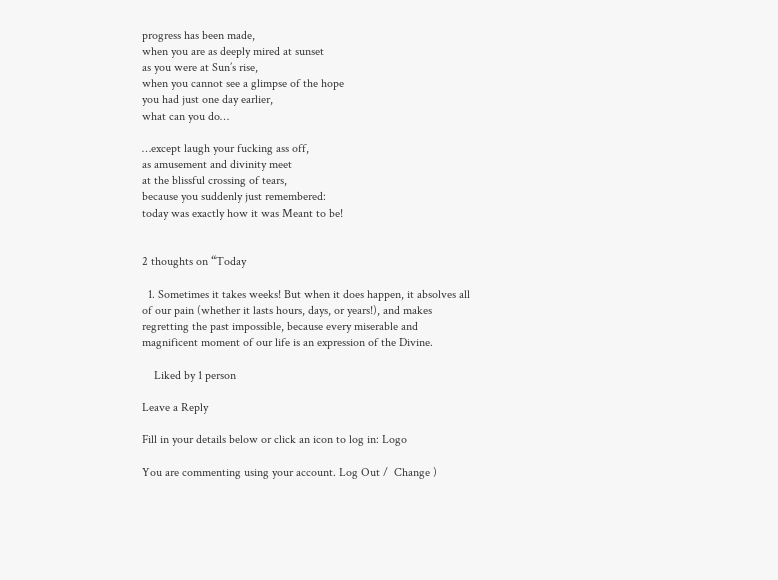progress has been made,
when you are as deeply mired at sunset
as you were at Sun’s rise,
when you cannot see a glimpse of the hope
you had just one day earlier,
what can you do…

…except laugh your fucking ass off,
as amusement and divinity meet
at the blissful crossing of tears,
because you suddenly just remembered:
today was exactly how it was Meant to be!


2 thoughts on “Today

  1. Sometimes it takes weeks! But when it does happen, it absolves all of our pain (whether it lasts hours, days, or years!), and makes regretting the past impossible, because every miserable and magnificent moment of our life is an expression of the Divine.

    Liked by 1 person

Leave a Reply

Fill in your details below or click an icon to log in: Logo

You are commenting using your account. Log Out /  Change )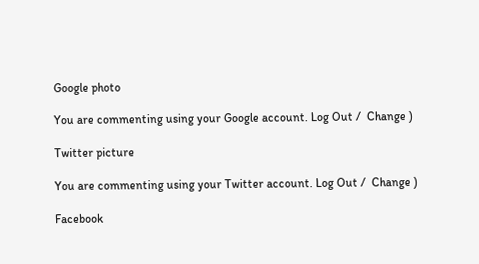Google photo

You are commenting using your Google account. Log Out /  Change )

Twitter picture

You are commenting using your Twitter account. Log Out /  Change )

Facebook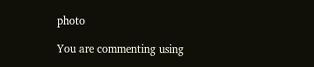photo

You are commenting using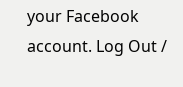your Facebook account. Log Out /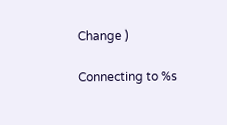Change )

Connecting to %s